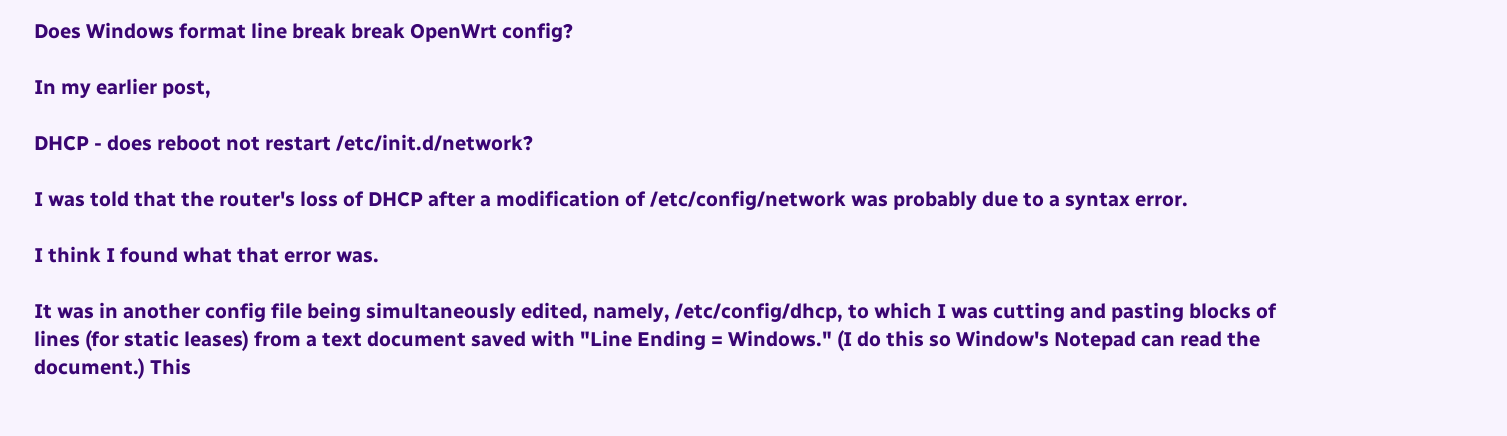Does Windows format line break break OpenWrt config?

In my earlier post,

DHCP - does reboot not restart /etc/init.d/network?

I was told that the router's loss of DHCP after a modification of /etc/config/network was probably due to a syntax error.

I think I found what that error was.

It was in another config file being simultaneously edited, namely, /etc/config/dhcp, to which I was cutting and pasting blocks of lines (for static leases) from a text document saved with "Line Ending = Windows." (I do this so Window's Notepad can read the document.) This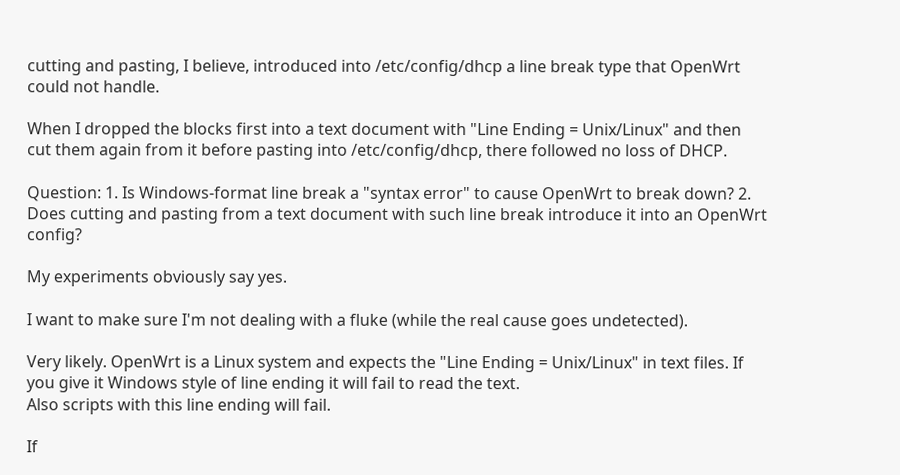cutting and pasting, I believe, introduced into /etc/config/dhcp a line break type that OpenWrt could not handle.

When I dropped the blocks first into a text document with "Line Ending = Unix/Linux" and then cut them again from it before pasting into /etc/config/dhcp, there followed no loss of DHCP.

Question: 1. Is Windows-format line break a "syntax error" to cause OpenWrt to break down? 2. Does cutting and pasting from a text document with such line break introduce it into an OpenWrt config?

My experiments obviously say yes.

I want to make sure I'm not dealing with a fluke (while the real cause goes undetected).

Very likely. OpenWrt is a Linux system and expects the "Line Ending = Unix/Linux" in text files. If you give it Windows style of line ending it will fail to read the text.
Also scripts with this line ending will fail.

If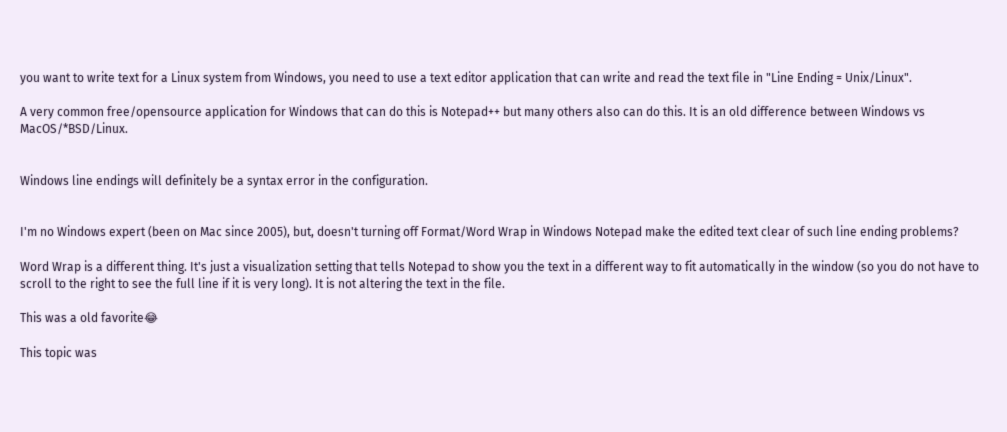you want to write text for a Linux system from Windows, you need to use a text editor application that can write and read the text file in "Line Ending = Unix/Linux".

A very common free/opensource application for Windows that can do this is Notepad++ but many others also can do this. It is an old difference between Windows vs MacOS/*BSD/Linux.


Windows line endings will definitely be a syntax error in the configuration.


I'm no Windows expert (been on Mac since 2005), but, doesn't turning off Format/Word Wrap in Windows Notepad make the edited text clear of such line ending problems?

Word Wrap is a different thing. It's just a visualization setting that tells Notepad to show you the text in a different way to fit automatically in the window (so you do not have to scroll to the right to see the full line if it is very long). It is not altering the text in the file.

This was a old favorite😂

This topic was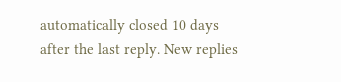automatically closed 10 days after the last reply. New replies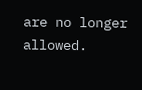are no longer allowed.